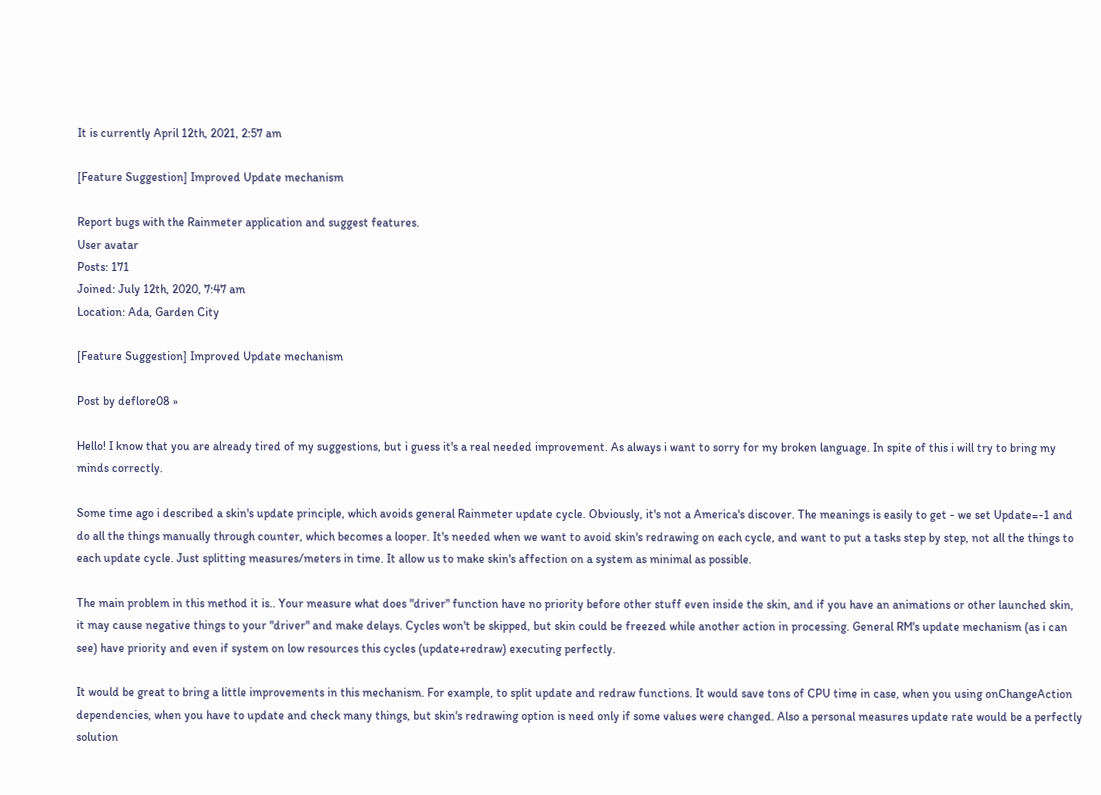It is currently April 12th, 2021, 2:57 am

[Feature Suggestion] Improved Update mechanism

Report bugs with the Rainmeter application and suggest features.
User avatar
Posts: 171
Joined: July 12th, 2020, 7:47 am
Location: Ada, Garden City

[Feature Suggestion] Improved Update mechanism

Post by deflore08 »

Hello! I know that you are already tired of my suggestions, but i guess it's a real needed improvement. As always i want to sorry for my broken language. In spite of this i will try to bring my minds correctly.

Some time ago i described a skin's update principle, which avoids general Rainmeter update cycle. Obviously, it's not a America's discover. The meanings is easily to get - we set Update=-1 and do all the things manually through counter, which becomes a looper. It's needed when we want to avoid skin's redrawing on each cycle, and want to put a tasks step by step, not all the things to each update cycle. Just splitting measures/meters in time. It allow us to make skin's affection on a system as minimal as possible.

The main problem in this method it is.. Your measure what does "driver" function have no priority before other stuff even inside the skin, and if you have an animations or other launched skin, it may cause negative things to your "driver" and make delays. Cycles won't be skipped, but skin could be freezed while another action in processing. General RM's update mechanism (as i can see) have priority and even if system on low resources this cycles (update+redraw) executing perfectly.

It would be great to bring a little improvements in this mechanism. For example, to split update and redraw functions. It would save tons of CPU time in case, when you using onChangeAction dependencies, when you have to update and check many things, but skin's redrawing option is need only if some values were changed. Also a personal measures update rate would be a perfectly solution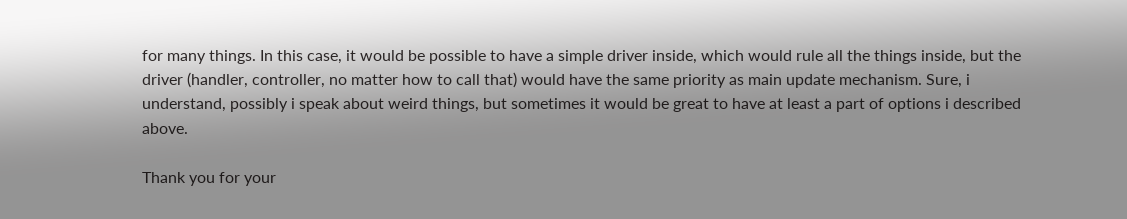for many things. In this case, it would be possible to have a simple driver inside, which would rule all the things inside, but the driver (handler, controller, no matter how to call that) would have the same priority as main update mechanism. Sure, i understand, possibly i speak about weird things, but sometimes it would be great to have at least a part of options i described above.

Thank you for your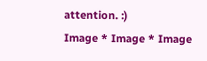attention. :)
Image * Image * Image